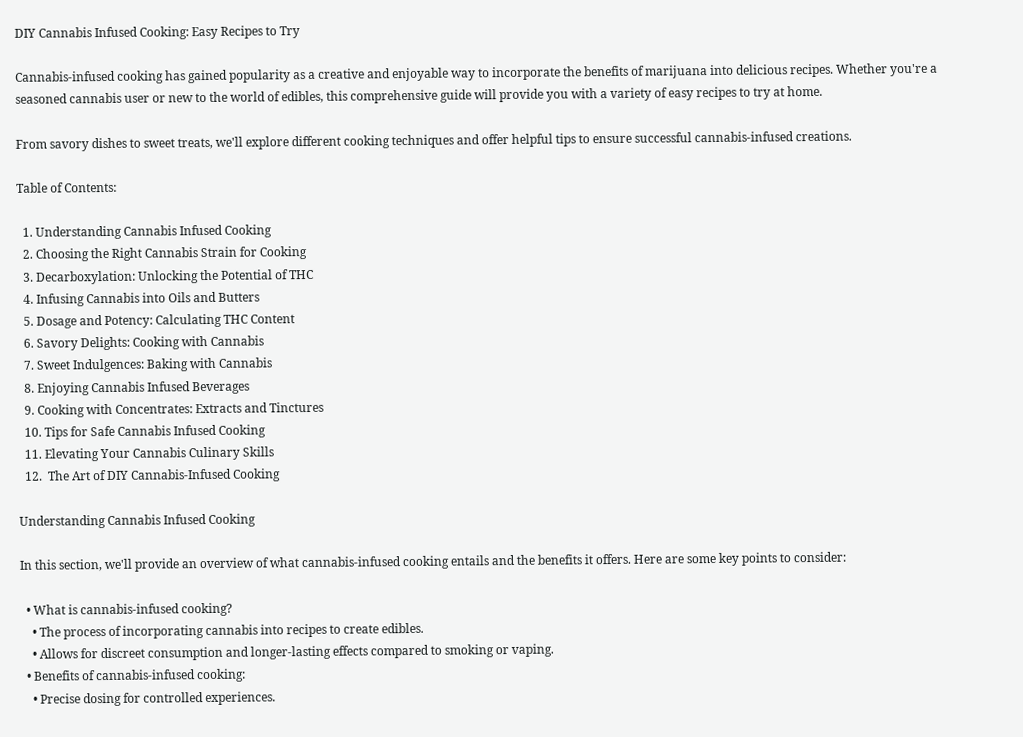DIY Cannabis Infused Cooking: Easy Recipes to Try

Cannabis-infused cooking has gained popularity as a creative and enjoyable way to incorporate the benefits of marijuana into delicious recipes. Whether you're a seasoned cannabis user or new to the world of edibles, this comprehensive guide will provide you with a variety of easy recipes to try at home.

From savory dishes to sweet treats, we'll explore different cooking techniques and offer helpful tips to ensure successful cannabis-infused creations.

Table of Contents:

  1. Understanding Cannabis Infused Cooking
  2. Choosing the Right Cannabis Strain for Cooking
  3. Decarboxylation: Unlocking the Potential of THC
  4. Infusing Cannabis into Oils and Butters
  5. Dosage and Potency: Calculating THC Content
  6. Savory Delights: Cooking with Cannabis
  7. Sweet Indulgences: Baking with Cannabis
  8. Enjoying Cannabis Infused Beverages
  9. Cooking with Concentrates: Extracts and Tinctures
  10. Tips for Safe Cannabis Infused Cooking
  11. Elevating Your Cannabis Culinary Skills
  12.  The Art of DIY Cannabis-Infused Cooking

Understanding Cannabis Infused Cooking

In this section, we'll provide an overview of what cannabis-infused cooking entails and the benefits it offers. Here are some key points to consider:

  • What is cannabis-infused cooking?
    • The process of incorporating cannabis into recipes to create edibles.
    • Allows for discreet consumption and longer-lasting effects compared to smoking or vaping.
  • Benefits of cannabis-infused cooking:
    • Precise dosing for controlled experiences.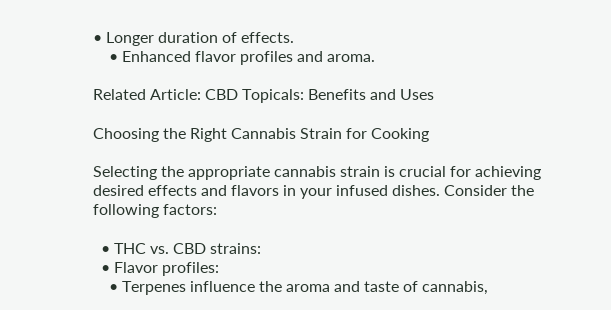• Longer duration of effects.
    • Enhanced flavor profiles and aroma.

Related Article: CBD Topicals: Benefits and Uses

Choosing the Right Cannabis Strain for Cooking

Selecting the appropriate cannabis strain is crucial for achieving desired effects and flavors in your infused dishes. Consider the following factors:

  • THC vs. CBD strains:
  • Flavor profiles:
    • Terpenes influence the aroma and taste of cannabis,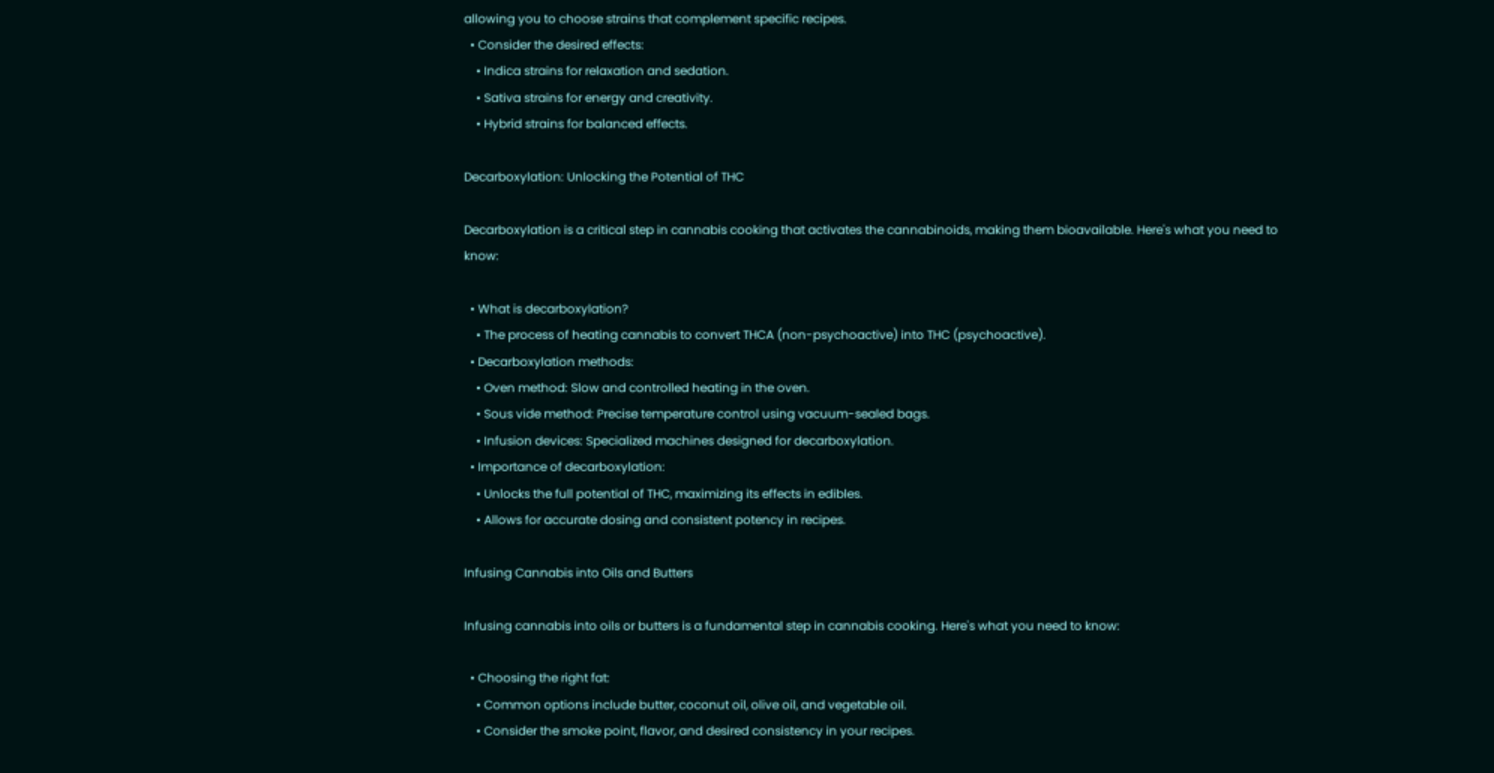allowing you to choose strains that complement specific recipes.
  • Consider the desired effects:
    • Indica strains for relaxation and sedation.
    • Sativa strains for energy and creativity.
    • Hybrid strains for balanced effects.

Decarboxylation: Unlocking the Potential of THC

Decarboxylation is a critical step in cannabis cooking that activates the cannabinoids, making them bioavailable. Here's what you need to know:

  • What is decarboxylation?
    • The process of heating cannabis to convert THCA (non-psychoactive) into THC (psychoactive).
  • Decarboxylation methods:
    • Oven method: Slow and controlled heating in the oven.
    • Sous vide method: Precise temperature control using vacuum-sealed bags.
    • Infusion devices: Specialized machines designed for decarboxylation.
  • Importance of decarboxylation:
    • Unlocks the full potential of THC, maximizing its effects in edibles.
    • Allows for accurate dosing and consistent potency in recipes.

Infusing Cannabis into Oils and Butters

Infusing cannabis into oils or butters is a fundamental step in cannabis cooking. Here's what you need to know:

  • Choosing the right fat:
    • Common options include butter, coconut oil, olive oil, and vegetable oil.
    • Consider the smoke point, flavor, and desired consistency in your recipes.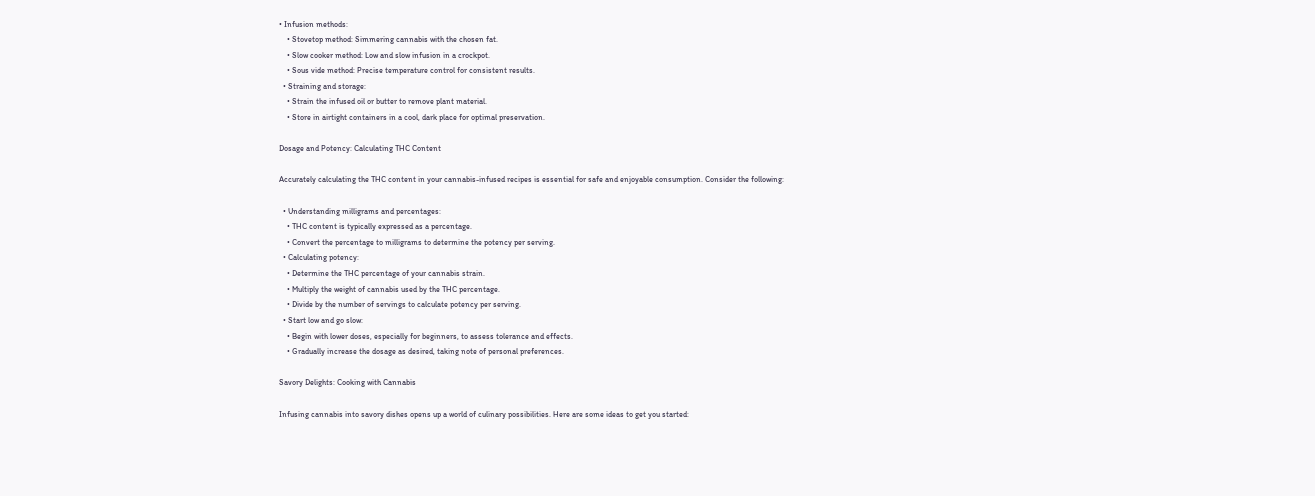• Infusion methods:
    • Stovetop method: Simmering cannabis with the chosen fat.
    • Slow cooker method: Low and slow infusion in a crockpot.
    • Sous vide method: Precise temperature control for consistent results.
  • Straining and storage:
    • Strain the infused oil or butter to remove plant material.
    • Store in airtight containers in a cool, dark place for optimal preservation.

Dosage and Potency: Calculating THC Content

Accurately calculating the THC content in your cannabis-infused recipes is essential for safe and enjoyable consumption. Consider the following:

  • Understanding milligrams and percentages:
    • THC content is typically expressed as a percentage.
    • Convert the percentage to milligrams to determine the potency per serving.
  • Calculating potency:
    • Determine the THC percentage of your cannabis strain.
    • Multiply the weight of cannabis used by the THC percentage.
    • Divide by the number of servings to calculate potency per serving.
  • Start low and go slow:
    • Begin with lower doses, especially for beginners, to assess tolerance and effects.
    • Gradually increase the dosage as desired, taking note of personal preferences.

Savory Delights: Cooking with Cannabis

Infusing cannabis into savory dishes opens up a world of culinary possibilities. Here are some ideas to get you started: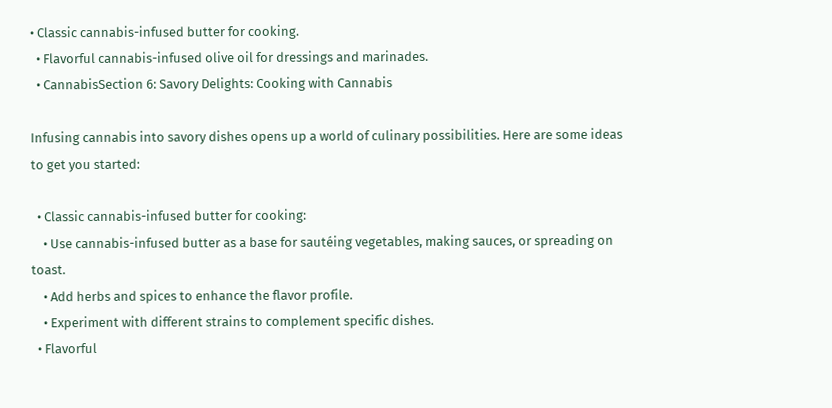• Classic cannabis-infused butter for cooking.
  • Flavorful cannabis-infused olive oil for dressings and marinades.
  • CannabisSection 6: Savory Delights: Cooking with Cannabis

Infusing cannabis into savory dishes opens up a world of culinary possibilities. Here are some ideas to get you started:

  • Classic cannabis-infused butter for cooking:
    • Use cannabis-infused butter as a base for sautéing vegetables, making sauces, or spreading on toast.
    • Add herbs and spices to enhance the flavor profile.
    • Experiment with different strains to complement specific dishes.
  • Flavorful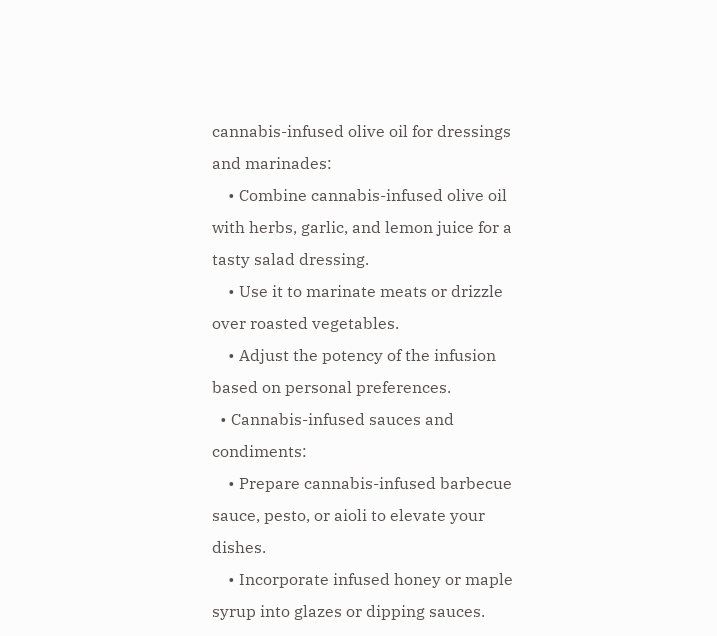cannabis-infused olive oil for dressings and marinades:
    • Combine cannabis-infused olive oil with herbs, garlic, and lemon juice for a tasty salad dressing.
    • Use it to marinate meats or drizzle over roasted vegetables.
    • Adjust the potency of the infusion based on personal preferences.
  • Cannabis-infused sauces and condiments:
    • Prepare cannabis-infused barbecue sauce, pesto, or aioli to elevate your dishes.
    • Incorporate infused honey or maple syrup into glazes or dipping sauces.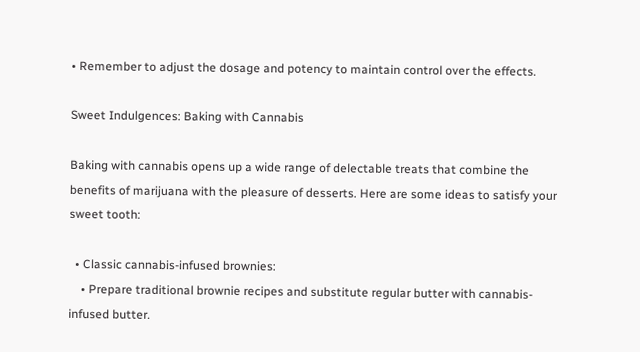• Remember to adjust the dosage and potency to maintain control over the effects.

Sweet Indulgences: Baking with Cannabis

Baking with cannabis opens up a wide range of delectable treats that combine the benefits of marijuana with the pleasure of desserts. Here are some ideas to satisfy your sweet tooth:

  • Classic cannabis-infused brownies:
    • Prepare traditional brownie recipes and substitute regular butter with cannabis-infused butter.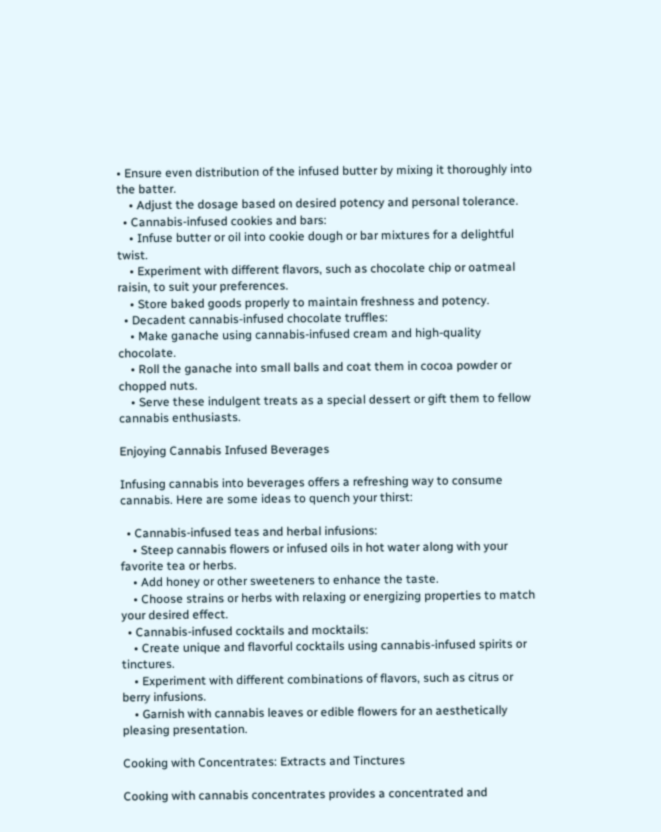• Ensure even distribution of the infused butter by mixing it thoroughly into the batter.
    • Adjust the dosage based on desired potency and personal tolerance.
  • Cannabis-infused cookies and bars:
    • Infuse butter or oil into cookie dough or bar mixtures for a delightful twist.
    • Experiment with different flavors, such as chocolate chip or oatmeal raisin, to suit your preferences.
    • Store baked goods properly to maintain freshness and potency.
  • Decadent cannabis-infused chocolate truffles:
    • Make ganache using cannabis-infused cream and high-quality chocolate.
    • Roll the ganache into small balls and coat them in cocoa powder or chopped nuts.
    • Serve these indulgent treats as a special dessert or gift them to fellow cannabis enthusiasts.

Enjoying Cannabis Infused Beverages

Infusing cannabis into beverages offers a refreshing way to consume cannabis. Here are some ideas to quench your thirst:

  • Cannabis-infused teas and herbal infusions:
    • Steep cannabis flowers or infused oils in hot water along with your favorite tea or herbs.
    • Add honey or other sweeteners to enhance the taste.
    • Choose strains or herbs with relaxing or energizing properties to match your desired effect.
  • Cannabis-infused cocktails and mocktails:
    • Create unique and flavorful cocktails using cannabis-infused spirits or tinctures.
    • Experiment with different combinations of flavors, such as citrus or berry infusions.
    • Garnish with cannabis leaves or edible flowers for an aesthetically pleasing presentation.

Cooking with Concentrates: Extracts and Tinctures

Cooking with cannabis concentrates provides a concentrated and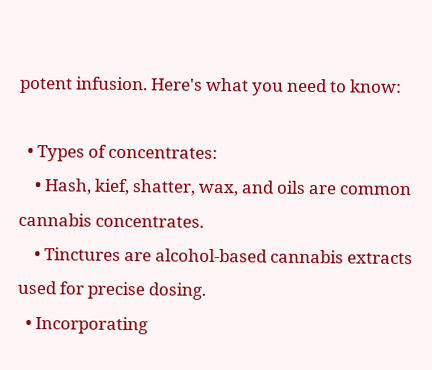potent infusion. Here's what you need to know:

  • Types of concentrates:
    • Hash, kief, shatter, wax, and oils are common cannabis concentrates.
    • Tinctures are alcohol-based cannabis extracts used for precise dosing.
  • Incorporating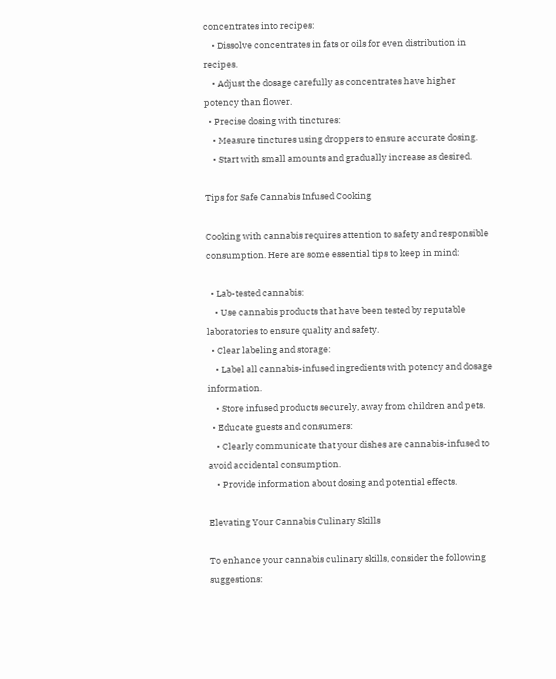concentrates into recipes:
    • Dissolve concentrates in fats or oils for even distribution in recipes.
    • Adjust the dosage carefully as concentrates have higher potency than flower.
  • Precise dosing with tinctures:
    • Measure tinctures using droppers to ensure accurate dosing.
    • Start with small amounts and gradually increase as desired.

Tips for Safe Cannabis Infused Cooking

Cooking with cannabis requires attention to safety and responsible consumption. Here are some essential tips to keep in mind:

  • Lab-tested cannabis:
    • Use cannabis products that have been tested by reputable laboratories to ensure quality and safety.
  • Clear labeling and storage:
    • Label all cannabis-infused ingredients with potency and dosage information.
    • Store infused products securely, away from children and pets.
  • Educate guests and consumers:
    • Clearly communicate that your dishes are cannabis-infused to avoid accidental consumption.
    • Provide information about dosing and potential effects.

Elevating Your Cannabis Culinary Skills

To enhance your cannabis culinary skills, consider the following suggestions: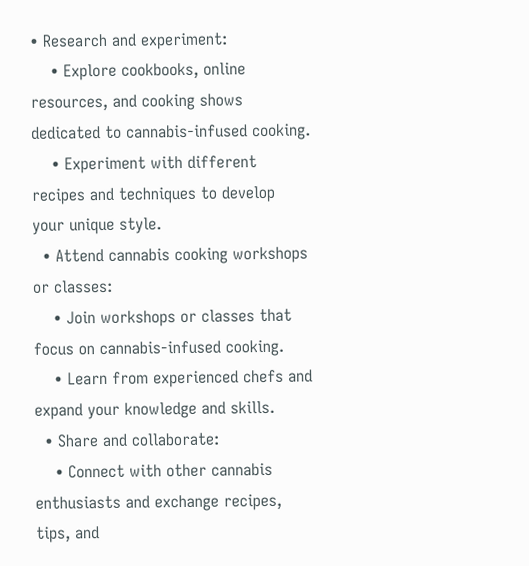• Research and experiment:
    • Explore cookbooks, online resources, and cooking shows dedicated to cannabis-infused cooking.
    • Experiment with different recipes and techniques to develop your unique style.
  • Attend cannabis cooking workshops or classes:
    • Join workshops or classes that focus on cannabis-infused cooking.
    • Learn from experienced chefs and expand your knowledge and skills.
  • Share and collaborate:
    • Connect with other cannabis enthusiasts and exchange recipes, tips, and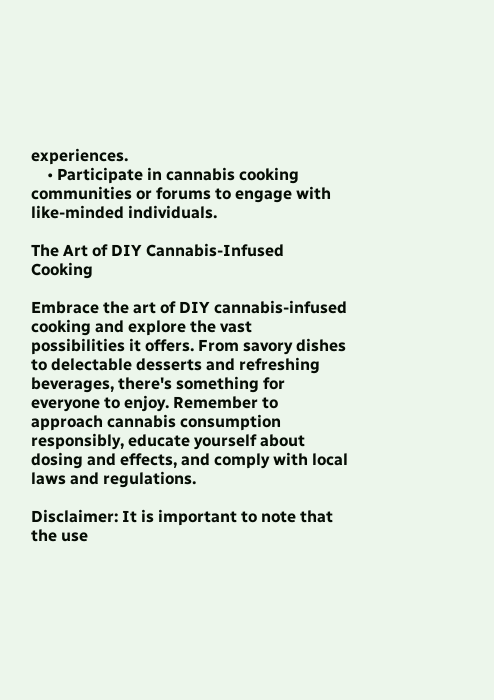experiences.
    • Participate in cannabis cooking communities or forums to engage with like-minded individuals.

The Art of DIY Cannabis-Infused Cooking

Embrace the art of DIY cannabis-infused cooking and explore the vast possibilities it offers. From savory dishes to delectable desserts and refreshing beverages, there's something for everyone to enjoy. Remember to approach cannabis consumption responsibly, educate yourself about dosing and effects, and comply with local laws and regulations.

Disclaimer: It is important to note that the use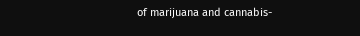of marijuana and cannabis-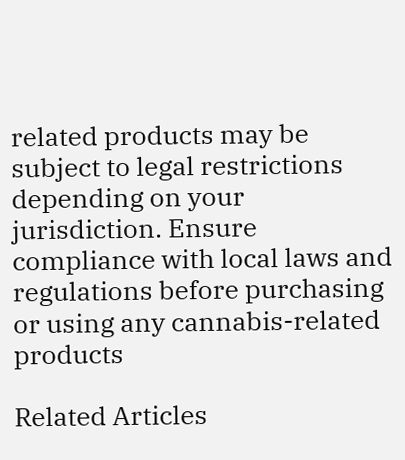related products may be subject to legal restrictions depending on your jurisdiction. Ensure compliance with local laws and regulations before purchasing or using any cannabis-related products

Related Articles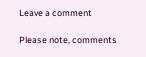Leave a comment

Please note, comments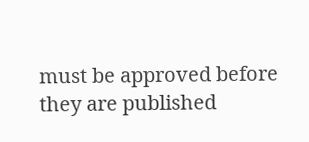must be approved before they are published